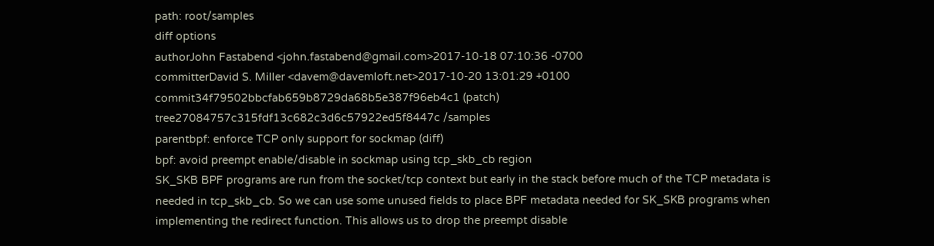path: root/samples
diff options
authorJohn Fastabend <john.fastabend@gmail.com>2017-10-18 07:10:36 -0700
committerDavid S. Miller <davem@davemloft.net>2017-10-20 13:01:29 +0100
commit34f79502bbcfab659b8729da68b5e387f96eb4c1 (patch)
tree27084757c315fdf13c682c3d6c57922ed5f8447c /samples
parentbpf: enforce TCP only support for sockmap (diff)
bpf: avoid preempt enable/disable in sockmap using tcp_skb_cb region
SK_SKB BPF programs are run from the socket/tcp context but early in the stack before much of the TCP metadata is needed in tcp_skb_cb. So we can use some unused fields to place BPF metadata needed for SK_SKB programs when implementing the redirect function. This allows us to drop the preempt disable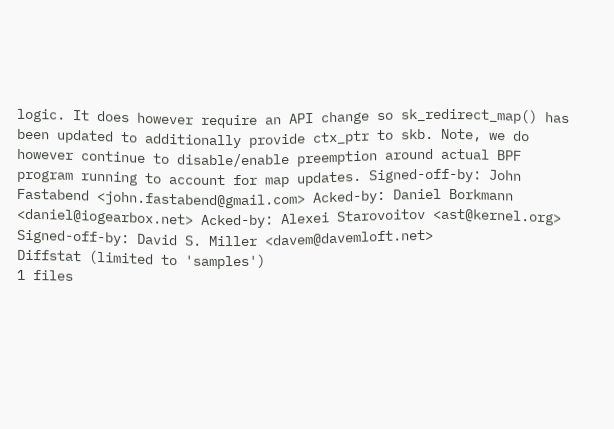logic. It does however require an API change so sk_redirect_map() has been updated to additionally provide ctx_ptr to skb. Note, we do however continue to disable/enable preemption around actual BPF program running to account for map updates. Signed-off-by: John Fastabend <john.fastabend@gmail.com> Acked-by: Daniel Borkmann <daniel@iogearbox.net> Acked-by: Alexei Starovoitov <ast@kernel.org> Signed-off-by: David S. Miller <davem@davemloft.net>
Diffstat (limited to 'samples')
1 files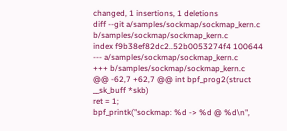changed, 1 insertions, 1 deletions
diff --git a/samples/sockmap/sockmap_kern.c b/samples/sockmap/sockmap_kern.c
index f9b38ef82dc2..52b0053274f4 100644
--- a/samples/sockmap/sockmap_kern.c
+++ b/samples/sockmap/sockmap_kern.c
@@ -62,7 +62,7 @@ int bpf_prog2(struct __sk_buff *skb)
ret = 1;
bpf_printk("sockmap: %d -> %d @ %d\n",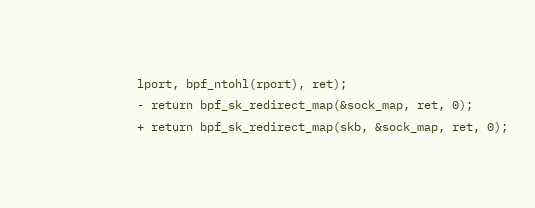lport, bpf_ntohl(rport), ret);
- return bpf_sk_redirect_map(&sock_map, ret, 0);
+ return bpf_sk_redirect_map(skb, &sock_map, ret, 0);